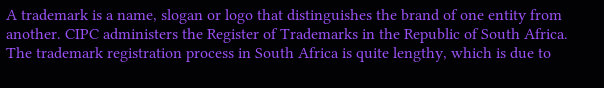A trademark is a name, slogan or logo that distinguishes the brand of one entity from another. CIPC administers the Register of Trademarks in the Republic of South Africa. The trademark registration process in South Africa is quite lengthy, which is due to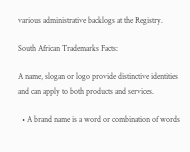various administrative backlogs at the Registry.

South African Trademarks Facts:

A name, slogan or logo provide distinctive identities and can apply to both products and services.

  • A brand name is a word or combination of words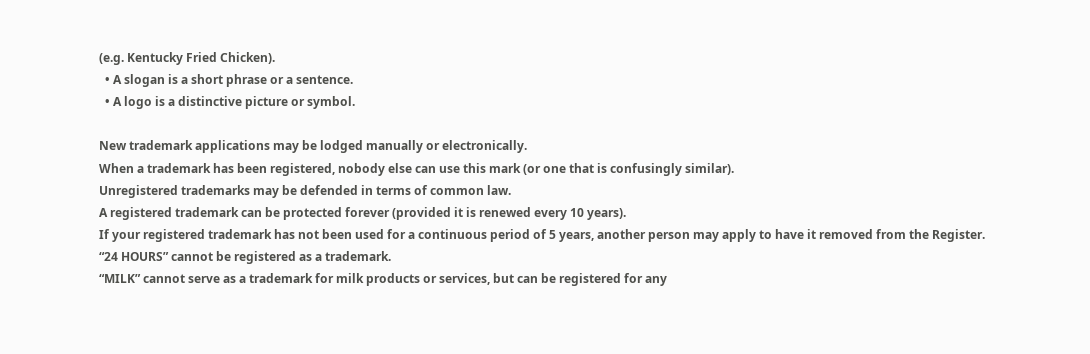(e.g. Kentucky Fried Chicken).
  • A slogan is a short phrase or a sentence.
  • A logo is a distinctive picture or symbol.

New trademark applications may be lodged manually or electronically.
When a trademark has been registered, nobody else can use this mark (or one that is confusingly similar).
Unregistered trademarks may be defended in terms of common law.
A registered trademark can be protected forever (provided it is renewed every 10 years).
If your registered trademark has not been used for a continuous period of 5 years, another person may apply to have it removed from the Register.
“24 HOURS” cannot be registered as a trademark.
“MILK” cannot serve as a trademark for milk products or services, but can be registered for any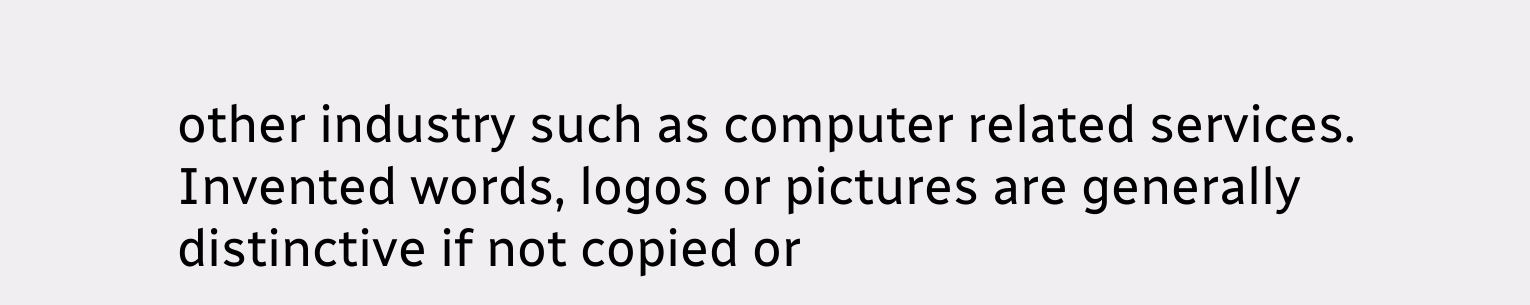other industry such as computer related services.
Invented words, logos or pictures are generally distinctive if not copied or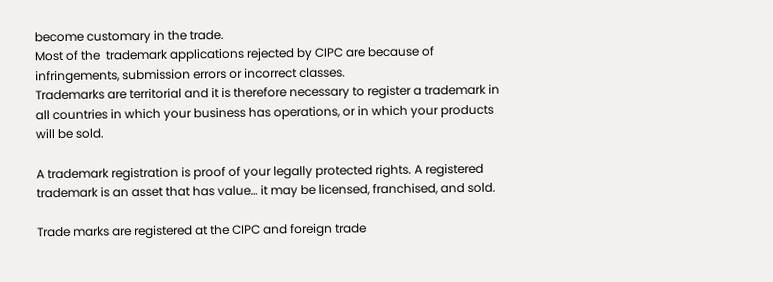become customary in the trade.
Most of the  trademark applications rejected by CIPC are because of infringements, submission errors or incorrect classes.
Trademarks are territorial and it is therefore necessary to register a trademark in all countries in which your business has operations, or in which your products will be sold.

A trademark registration is proof of your legally protected rights. A registered trademark is an asset that has value… it may be licensed, franchised, and sold.

Trade marks are registered at the CIPC and foreign trade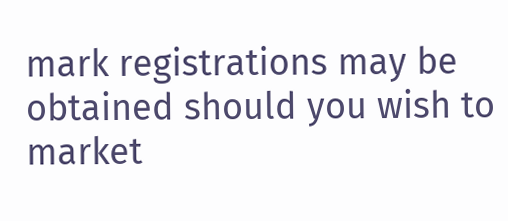mark registrations may be obtained should you wish to market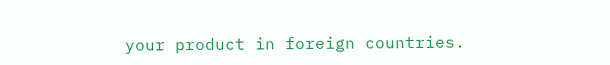your product in foreign countries.